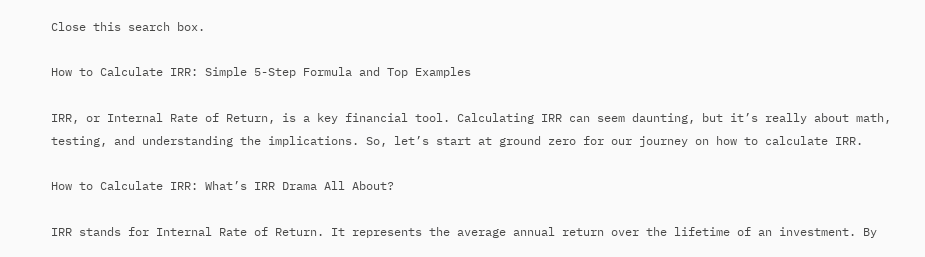Close this search box.

How to Calculate IRR: Simple 5-Step Formula and Top Examples

IRR, or Internal Rate of Return, is a key financial tool. Calculating IRR can seem daunting, but it’s really about math, testing, and understanding the implications. So, let’s start at ground zero for our journey on how to calculate IRR.

How to Calculate IRR: What’s IRR Drama All About?

IRR stands for Internal Rate of Return. It represents the average annual return over the lifetime of an investment. By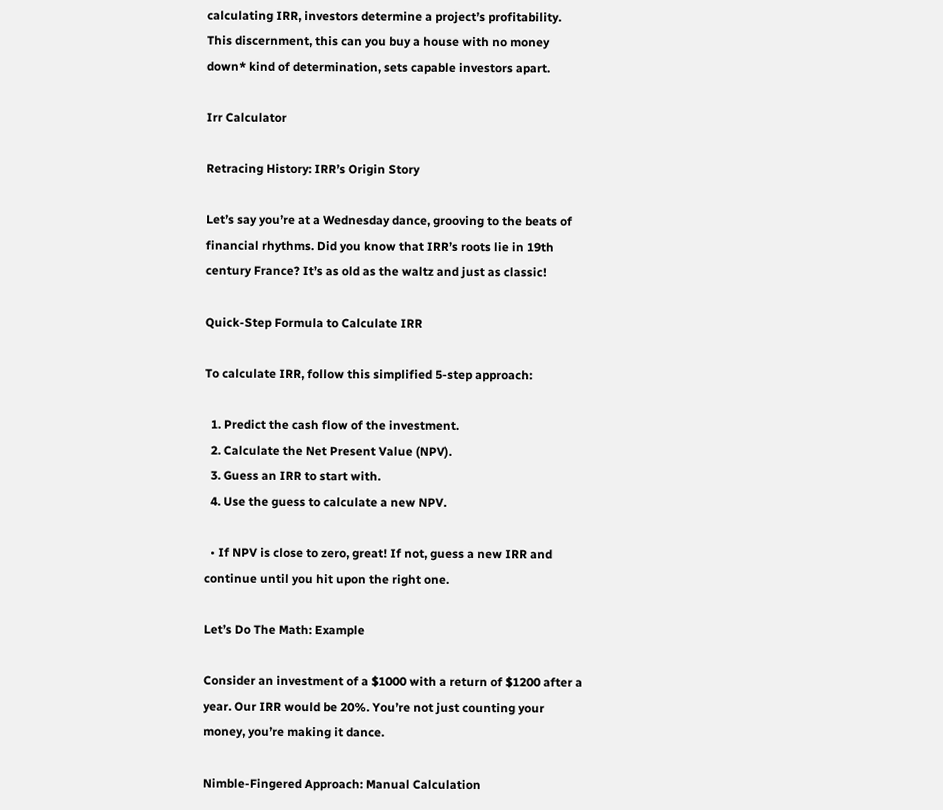calculating IRR, investors determine a project’s profitability. This discernment, this can you buy a house with no money down* kind of determination, sets capable investors apart.

Irr Calculator

Retracing History: IRR’s Origin Story

Let’s say you’re at a Wednesday dance, grooving to the beats of financial rhythms. Did you know that IRR’s roots lie in 19th century France? It’s as old as the waltz and just as classic!

Quick-Step Formula to Calculate IRR

To calculate IRR, follow this simplified 5-step approach:

  1. Predict the cash flow of the investment.
  2. Calculate the Net Present Value (NPV).
  3. Guess an IRR to start with.
  4. Use the guess to calculate a new NPV.

  • If NPV is close to zero, great! If not, guess a new IRR and continue until you hit upon the right one.

Let’s Do The Math: Example

Consider an investment of a $1000 with a return of $1200 after a year. Our IRR would be 20%. You’re not just counting your money, you’re making it dance.

Nimble-Fingered Approach: Manual Calculation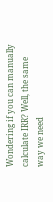Wondering if you can manually calculate IRR? Well, the same way we need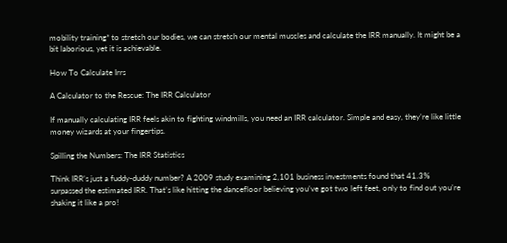mobility training* to stretch our bodies, we can stretch our mental muscles and calculate the IRR manually. It might be a bit laborious, yet it is achievable.

How To Calculate Irrs

A Calculator to the Rescue: The IRR Calculator

If manually calculating IRR feels akin to fighting windmills, you need an IRR calculator. Simple and easy, they’re like little money wizards at your fingertips.

Spilling the Numbers: The IRR Statistics

Think IRR’s just a fuddy-duddy number? A 2009 study examining 2,101 business investments found that 41.3% surpassed the estimated IRR. That’s like hitting the dancefloor believing you’ve got two left feet, only to find out you’re shaking it like a pro!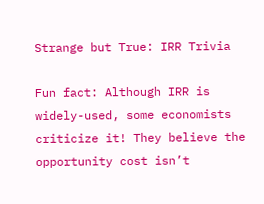Strange but True: IRR Trivia

Fun fact: Although IRR is widely-used, some economists criticize it! They believe the opportunity cost isn’t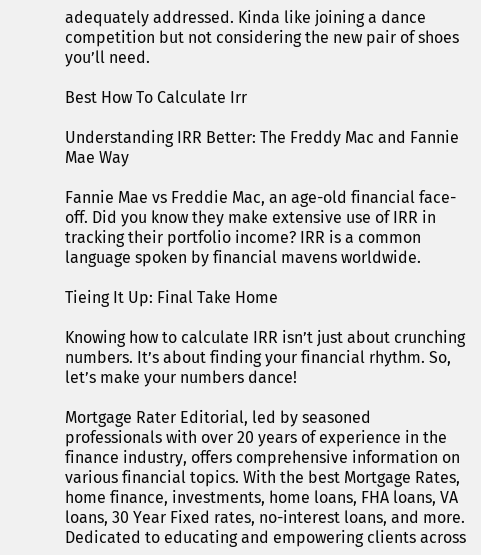adequately addressed. Kinda like joining a dance competition but not considering the new pair of shoes you’ll need.

Best How To Calculate Irr

Understanding IRR Better: The Freddy Mac and Fannie Mae Way

Fannie Mae vs Freddie Mac, an age-old financial face-off. Did you know they make extensive use of IRR in tracking their portfolio income? IRR is a common language spoken by financial mavens worldwide.

Tieing It Up: Final Take Home

Knowing how to calculate IRR isn’t just about crunching numbers. It’s about finding your financial rhythm. So, let’s make your numbers dance!

Mortgage Rater Editorial, led by seasoned professionals with over 20 years of experience in the finance industry, offers comprehensive information on various financial topics. With the best Mortgage Rates, home finance, investments, home loans, FHA loans, VA loans, 30 Year Fixed rates, no-interest loans, and more. Dedicated to educating and empowering clients across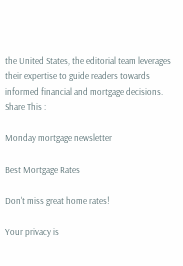the United States, the editorial team leverages their expertise to guide readers towards informed financial and mortgage decisions.
Share This :

Monday mortgage newsletter

Best Mortgage Rates

Don't miss great home rates!

Your privacy is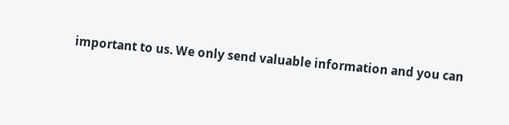important to us. We only send valuable information and you can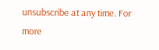unsubscribe at any time. For more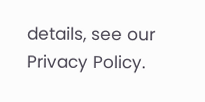details, see our Privacy Policy.